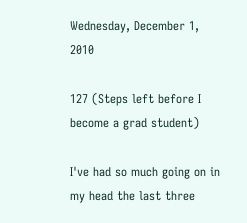Wednesday, December 1, 2010

127 (Steps left before I become a grad student)

I've had so much going on in my head the last three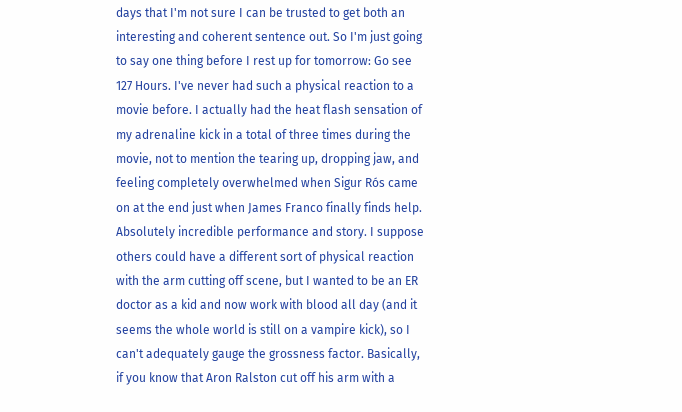days that I'm not sure I can be trusted to get both an interesting and coherent sentence out. So I'm just going to say one thing before I rest up for tomorrow: Go see 127 Hours. I've never had such a physical reaction to a movie before. I actually had the heat flash sensation of my adrenaline kick in a total of three times during the movie, not to mention the tearing up, dropping jaw, and feeling completely overwhelmed when Sigur Rós came on at the end just when James Franco finally finds help. Absolutely incredible performance and story. I suppose others could have a different sort of physical reaction with the arm cutting off scene, but I wanted to be an ER doctor as a kid and now work with blood all day (and it seems the whole world is still on a vampire kick), so I can't adequately gauge the grossness factor. Basically, if you know that Aron Ralston cut off his arm with a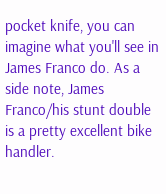pocket knife, you can imagine what you'll see in James Franco do. As a side note, James Franco/his stunt double is a pretty excellent bike handler.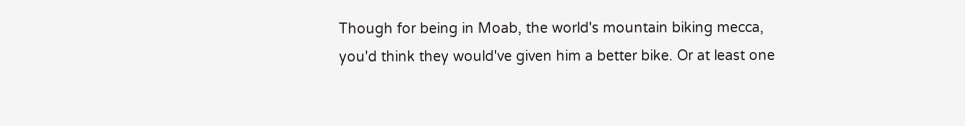Though for being in Moab, the world's mountain biking mecca, you'd think they would've given him a better bike. Or at least one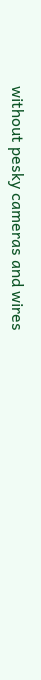without pesky cameras and wires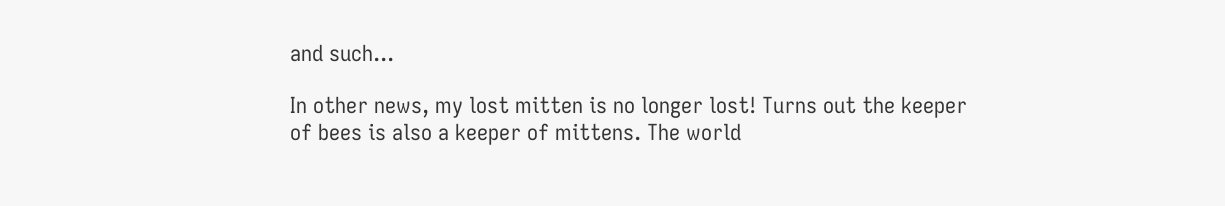and such...

In other news, my lost mitten is no longer lost! Turns out the keeper of bees is also a keeper of mittens. The world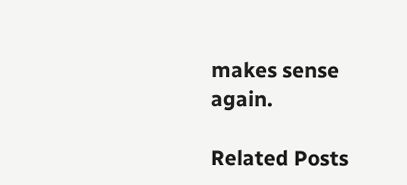makes sense again.

Related Posts